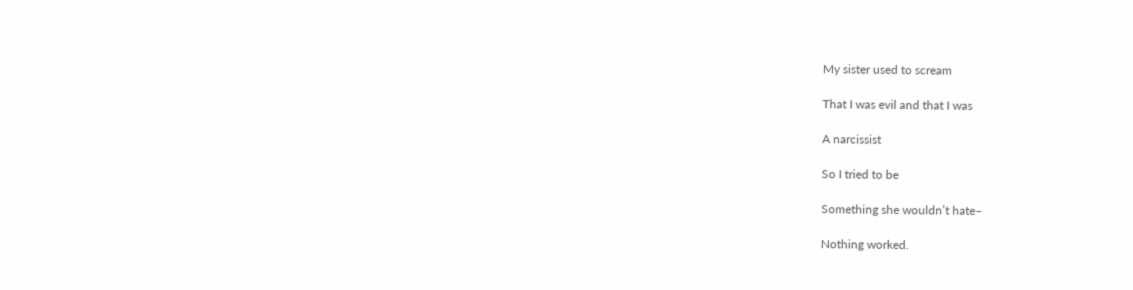My sister used to scream

That I was evil and that I was

A narcissist

So I tried to be

Something she wouldn’t hate–

Nothing worked.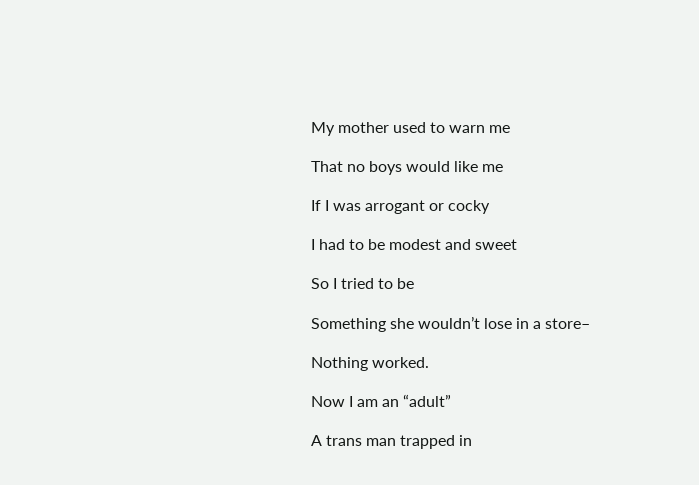My mother used to warn me

That no boys would like me

If I was arrogant or cocky

I had to be modest and sweet

So I tried to be

Something she wouldn’t lose in a store–

Nothing worked.

Now I am an “adult”

A trans man trapped in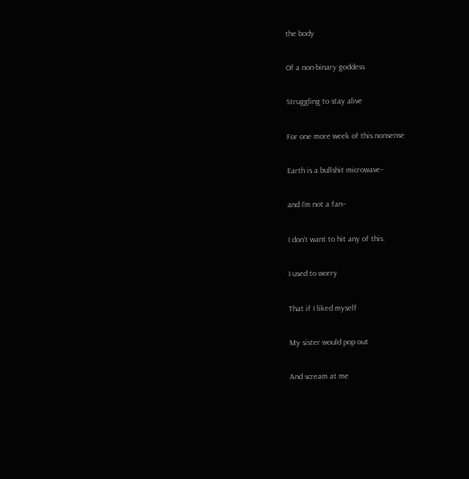the body

Of a non-binary goddess

Struggling to stay alive

For one more week of this nonsense

Earth is a bullshit microwave–

and I’m not a fan–

I don’t want to hit any of this.

I used to worry

That if I liked myself

My sister would pop out

And scream at me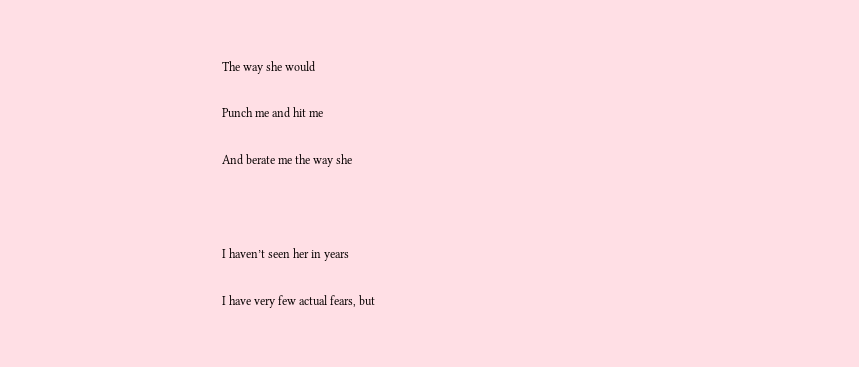The way she would

Punch me and hit me

And berate me the way she



I haven’t seen her in years

I have very few actual fears, but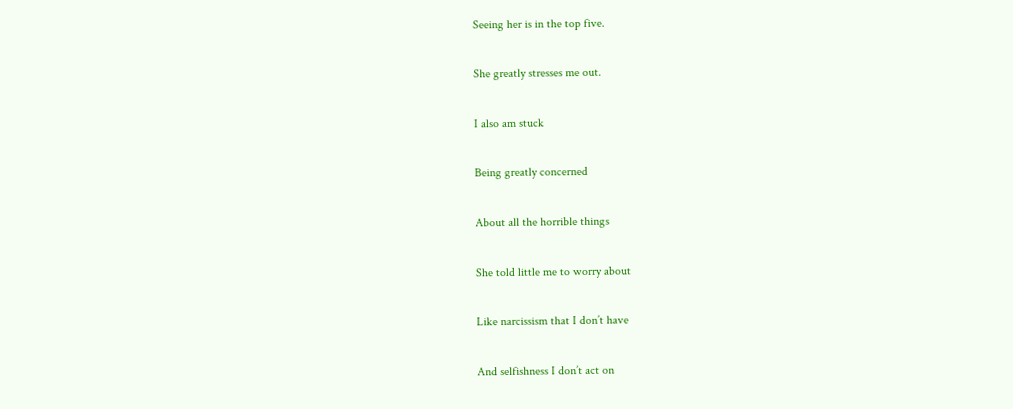Seeing her is in the top five.

She greatly stresses me out.

I also am stuck

Being greatly concerned

About all the horrible things

She told little me to worry about

Like narcissism that I don’t have

And selfishness I don’t act on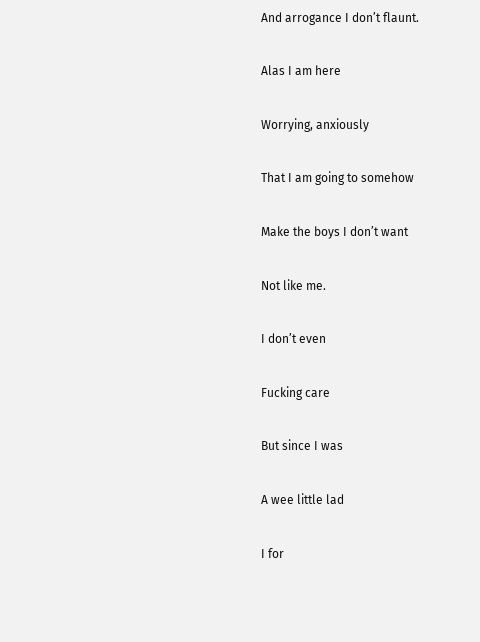And arrogance I don’t flaunt.

Alas I am here

Worrying, anxiously

That I am going to somehow

Make the boys I don’t want

Not like me.

I don’t even

Fucking care

But since I was

A wee little lad

I for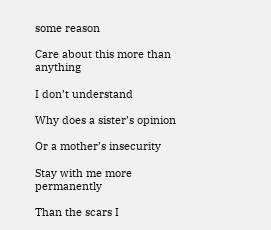some reason

Care about this more than anything

I don’t understand

Why does a sister’s opinion

Or a mother’s insecurity

Stay with me more permanently

Than the scars I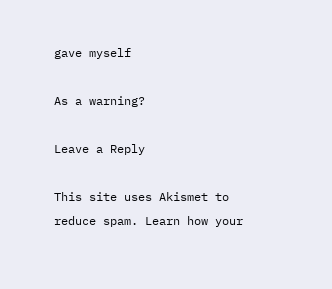gave myself

As a warning?

Leave a Reply

This site uses Akismet to reduce spam. Learn how your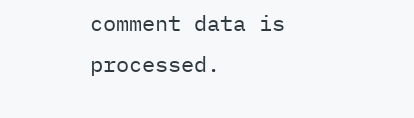comment data is processed.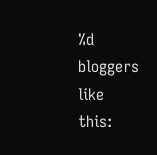%d bloggers like this: